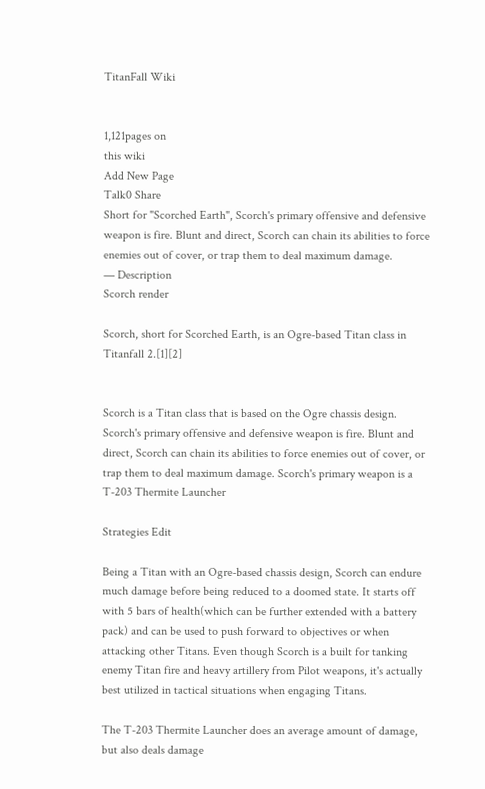TitanFall Wiki


1,121pages on
this wiki
Add New Page
Talk0 Share
Short for "Scorched Earth", Scorch's primary offensive and defensive weapon is fire. Blunt and direct, Scorch can chain its abilities to force enemies out of cover, or trap them to deal maximum damage.
— Description
Scorch render

Scorch, short for Scorched Earth, is an Ogre-based Titan class in Titanfall 2.[1][2]


Scorch is a Titan class that is based on the Ogre chassis design. Scorch's primary offensive and defensive weapon is fire. Blunt and direct, Scorch can chain its abilities to force enemies out of cover, or trap them to deal maximum damage. Scorch's primary weapon is a T-203 Thermite Launcher

Strategies Edit

Being a Titan with an Ogre-based chassis design, Scorch can endure much damage before being reduced to a doomed state. It starts off with 5 bars of health(which can be further extended with a battery pack) and can be used to push forward to objectives or when attacking other Titans. Even though Scorch is a built for tanking enemy Titan fire and heavy artillery from Pilot weapons, it's actually best utilized in tactical situations when engaging Titans.

The T-203 Thermite Launcher does an average amount of damage, but also deals damage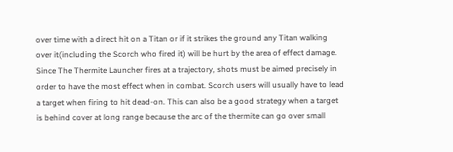over time with a direct hit on a Titan or if it strikes the ground any Titan walking over it(including the Scorch who fired it) will be hurt by the area of effect damage. Since The Thermite Launcher fires at a trajectory, shots must be aimed precisely in order to have the most effect when in combat. Scorch users will usually have to lead a target when firing to hit dead-on. This can also be a good strategy when a target is behind cover at long range because the arc of the thermite can go over small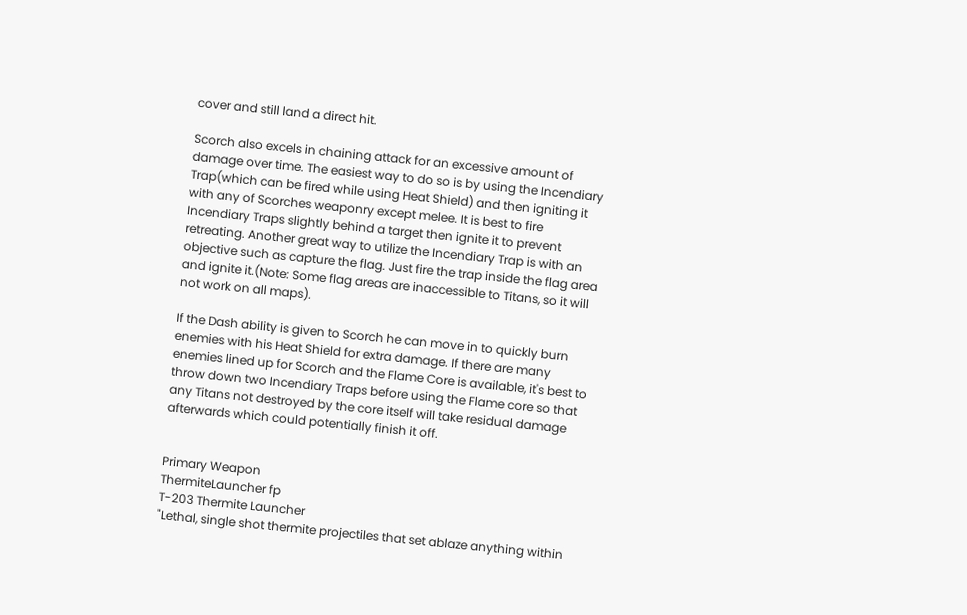cover and still land a direct hit.

Scorch also excels in chaining attack for an excessive amount of damage over time. The easiest way to do so is by using the Incendiary Trap(which can be fired while using Heat Shield) and then igniting it with any of Scorches weaponry except melee. It is best to fire Incendiary Traps slightly behind a target then ignite it to prevent retreating. Another great way to utilize the Incendiary Trap is with an objective such as capture the flag. Just fire the trap inside the flag area and ignite it.(Note: Some flag areas are inaccessible to Titans, so it will not work on all maps).

If the Dash ability is given to Scorch he can move in to quickly burn enemies with his Heat Shield for extra damage. If there are many enemies lined up for Scorch and the Flame Core is available, it's best to throw down two Incendiary Traps before using the Flame core so that any Titans not destroyed by the core itself will take residual damage afterwards which could potentially finish it off.


Primary Weapon
ThermiteLauncher fp
T-203 Thermite Launcher
"Lethal, single shot thermite projectiles that set ablaze anything within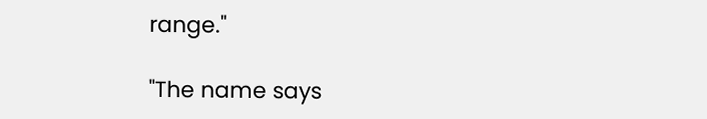range."

"The name says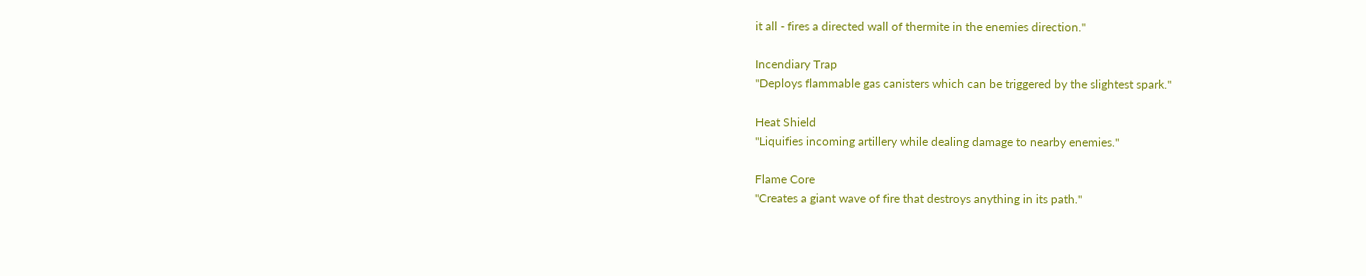it all - fires a directed wall of thermite in the enemies direction."

Incendiary Trap
"Deploys flammable gas canisters which can be triggered by the slightest spark."

Heat Shield
"Liquifies incoming artillery while dealing damage to nearby enemies."

Flame Core
"Creates a giant wave of fire that destroys anything in its path."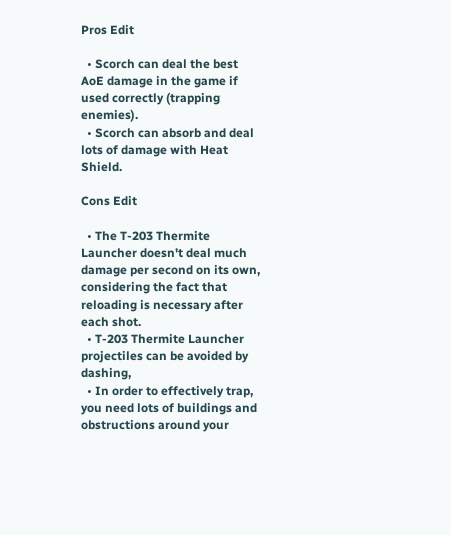Pros Edit

  • Scorch can deal the best AoE damage in the game if used correctly (trapping enemies).
  • Scorch can absorb and deal lots of damage with Heat Shield.

Cons Edit

  • The T-203 Thermite Launcher doesn't deal much damage per second on its own, considering the fact that reloading is necessary after each shot.
  • T-203 Thermite Launcher projectiles can be avoided by dashing,
  • In order to effectively trap, you need lots of buildings and obstructions around your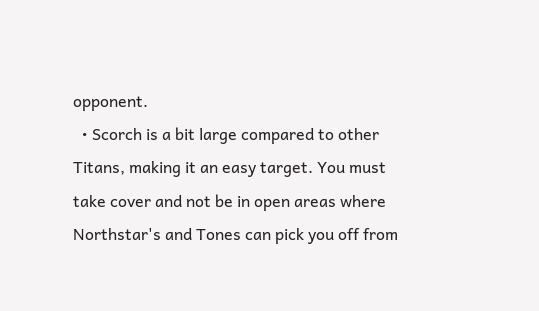opponent.
  • Scorch is a bit large compared to other Titans, making it an easy target. You must take cover and not be in open areas where Northstar's and Tones can pick you off from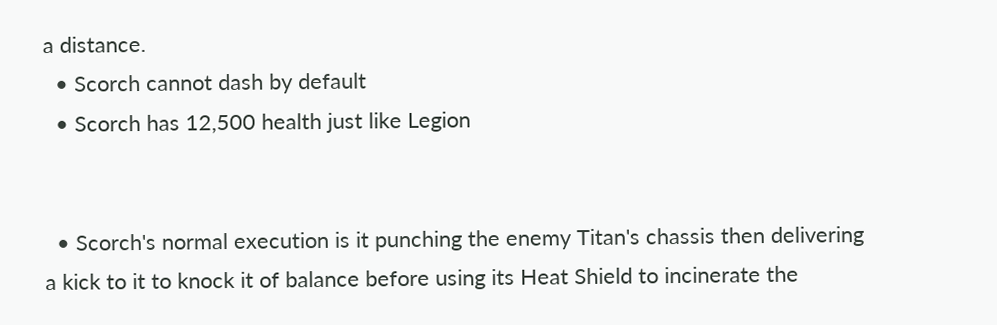a distance.
  • Scorch cannot dash by default
  • Scorch has 12,500 health just like Legion


  • Scorch's normal execution is it punching the enemy Titan's chassis then delivering a kick to it to knock it of balance before using its Heat Shield to incinerate the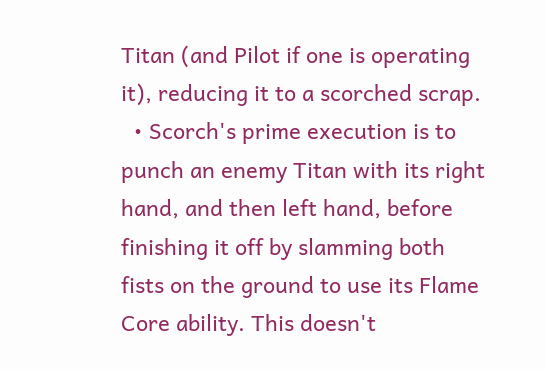Titan (and Pilot if one is operating it), reducing it to a scorched scrap.
  • Scorch's prime execution is to punch an enemy Titan with its right hand, and then left hand, before finishing it off by slamming both fists on the ground to use its Flame Core ability. This doesn't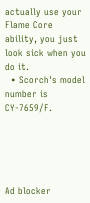actually use your Flame Core ability, you just look sick when you do it.
  • Scorch's model number is CY-7659/F.





Ad blocker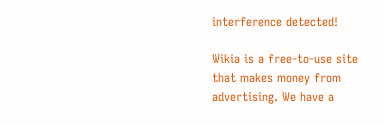interference detected!

Wikia is a free-to-use site that makes money from advertising. We have a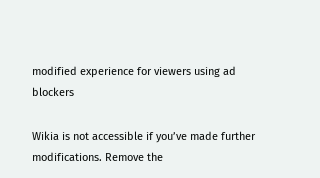modified experience for viewers using ad blockers

Wikia is not accessible if you’ve made further modifications. Remove the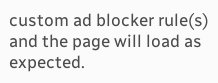custom ad blocker rule(s) and the page will load as expected.